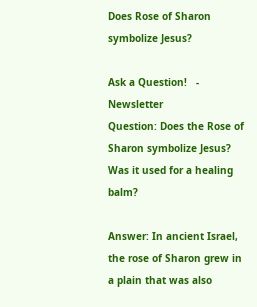Does Rose of Sharon symbolize Jesus?

Ask a Question!   -   Newsletter
Question: Does the Rose of Sharon symbolize Jesus? Was it used for a healing balm?

Answer: In ancient Israel, the rose of Sharon grew in a plain that was also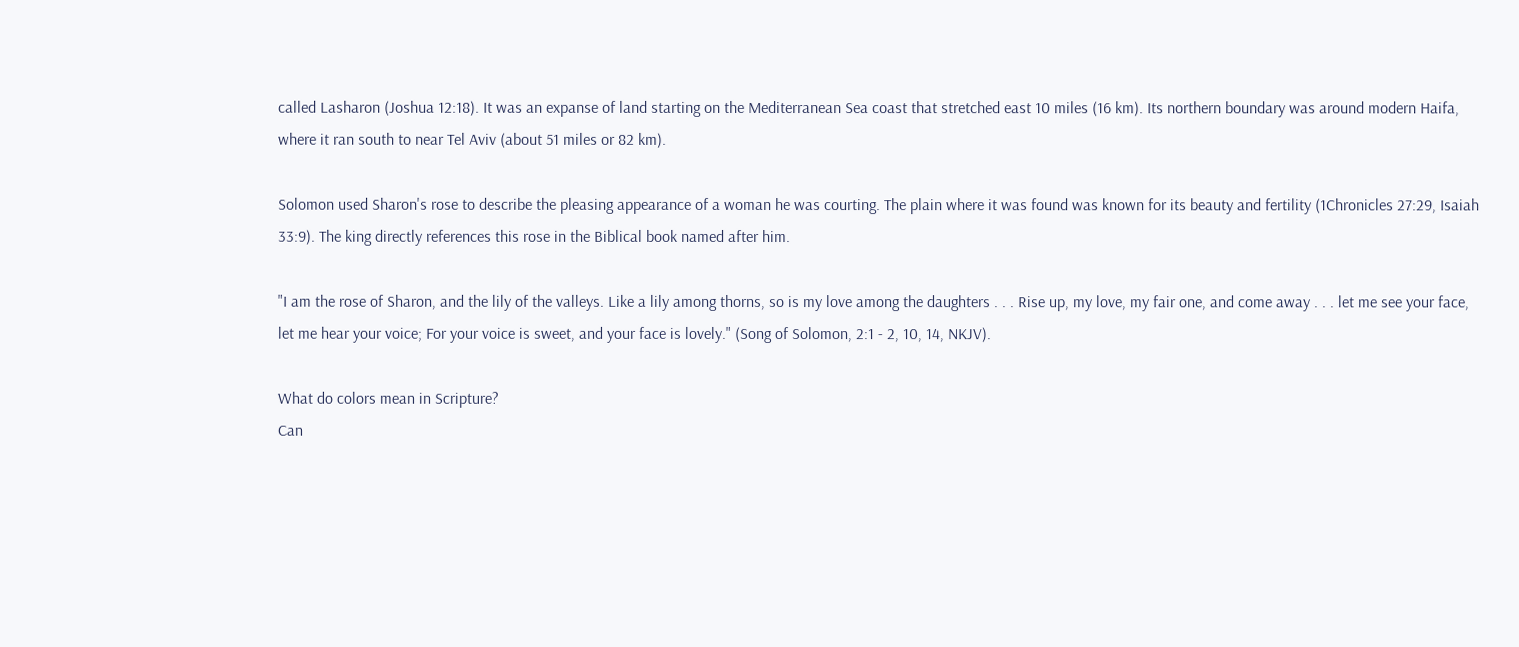called Lasharon (Joshua 12:18). It was an expanse of land starting on the Mediterranean Sea coast that stretched east 10 miles (16 km). Its northern boundary was around modern Haifa, where it ran south to near Tel Aviv (about 51 miles or 82 km).

Solomon used Sharon's rose to describe the pleasing appearance of a woman he was courting. The plain where it was found was known for its beauty and fertility (1Chronicles 27:29, Isaiah 33:9). The king directly references this rose in the Biblical book named after him.

"I am the rose of Sharon, and the lily of the valleys. Like a lily among thorns, so is my love among the daughters . . . Rise up, my love, my fair one, and come away . . . let me see your face, let me hear your voice; For your voice is sweet, and your face is lovely." (Song of Solomon, 2:1 - 2, 10, 14, NKJV).

What do colors mean in Scripture?
Can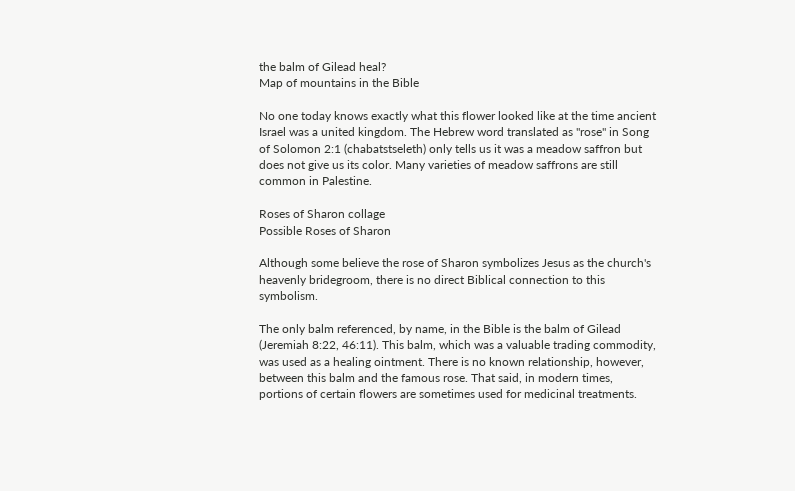the balm of Gilead heal?
Map of mountains in the Bible

No one today knows exactly what this flower looked like at the time ancient Israel was a united kingdom. The Hebrew word translated as "rose" in Song of Solomon 2:1 (chabatstseleth) only tells us it was a meadow saffron but does not give us its color. Many varieties of meadow saffrons are still common in Palestine.

Roses of Sharon collage
Possible Roses of Sharon

Although some believe the rose of Sharon symbolizes Jesus as the church's heavenly bridegroom, there is no direct Biblical connection to this symbolism.

The only balm referenced, by name, in the Bible is the balm of Gilead (Jeremiah 8:22, 46:11). This balm, which was a valuable trading commodity, was used as a healing ointment. There is no known relationship, however, between this balm and the famous rose. That said, in modern times, portions of certain flowers are sometimes used for medicinal treatments.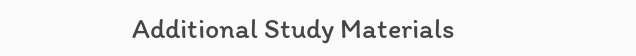Additional Study Materials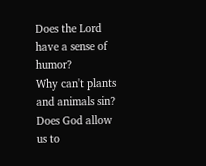Does the Lord have a sense of humor?
Why can't plants and animals sin?
Does God allow us to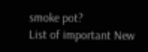smoke pot?
List of important New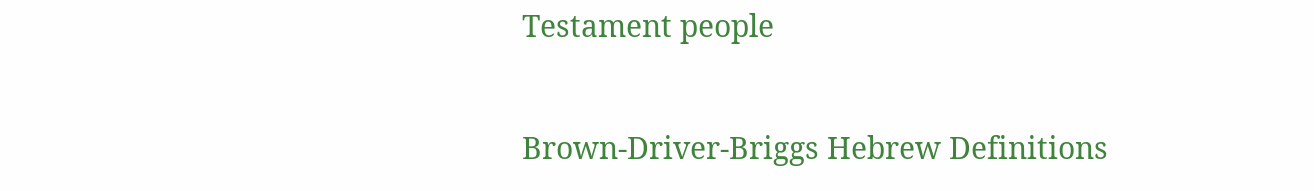Testament people

Brown-Driver-Briggs Hebrew Definitions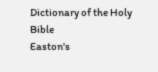Dictionary of the Holy Bible
Easton's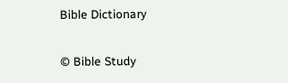Bible Dictionary

© Bible Study